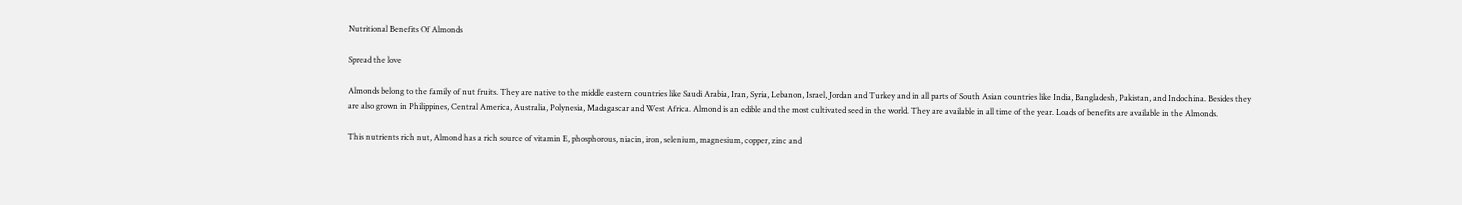Nutritional Benefits Of Almonds

Spread the love

Almonds belong to the family of nut fruits. They are native to the middle eastern countries like Saudi Arabia, Iran, Syria, Lebanon, Israel, Jordan and Turkey and in all parts of South Asian countries like India, Bangladesh, Pakistan, and Indochina. Besides they are also grown in Philippines, Central America, Australia, Polynesia, Madagascar and West Africa. Almond is an edible and the most cultivated seed in the world. They are available in all time of the year. Loads of benefits are available in the Almonds.

This nutrients rich nut, Almond has a rich source of vitamin E, phosphorous, niacin, iron, selenium, magnesium, copper, zinc and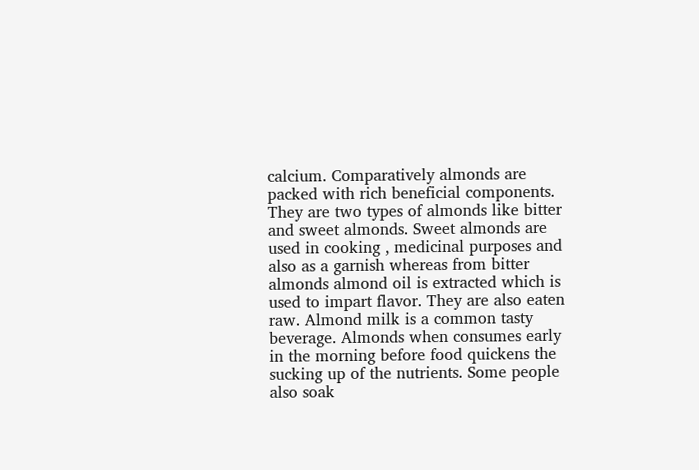calcium. Comparatively almonds are packed with rich beneficial components. They are two types of almonds like bitter and sweet almonds. Sweet almonds are used in cooking , medicinal purposes and also as a garnish whereas from bitter almonds almond oil is extracted which is used to impart flavor. They are also eaten raw. Almond milk is a common tasty beverage. Almonds when consumes early in the morning before food quickens the sucking up of the nutrients. Some people also soak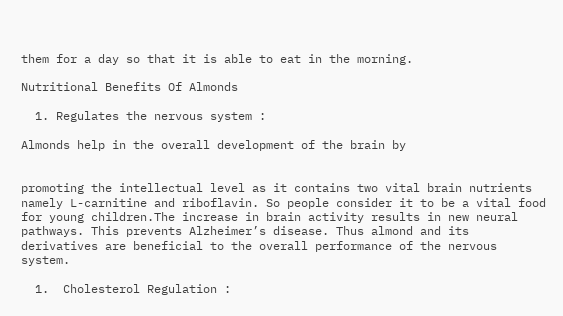them for a day so that it is able to eat in the morning.

Nutritional Benefits Of Almonds

  1. Regulates the nervous system :

Almonds help in the overall development of the brain by


promoting the intellectual level as it contains two vital brain nutrients namely L-carnitine and riboflavin. So people consider it to be a vital food for young children.The increase in brain activity results in new neural pathways. This prevents Alzheimer’s disease. Thus almond and its derivatives are beneficial to the overall performance of the nervous system.

  1.  Cholesterol Regulation :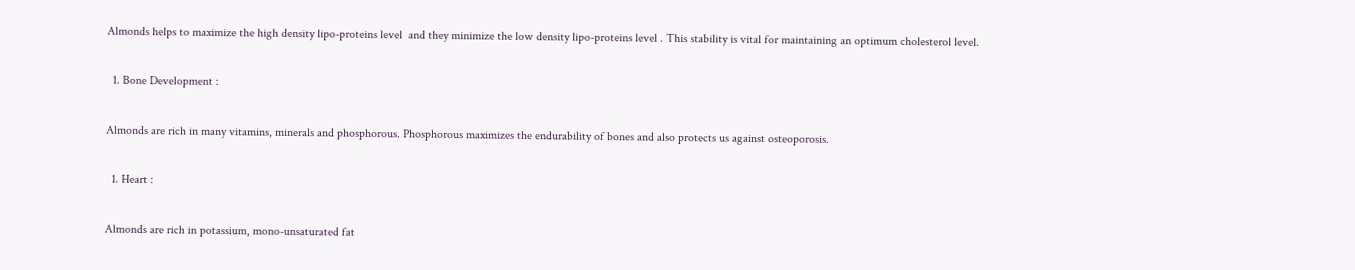Almonds helps to maximize the high density lipo-proteins level  and they minimize the low density lipo-proteins level . This stability is vital for maintaining an optimum cholesterol level.

  1. Bone Development :

Almonds are rich in many vitamins, minerals and phosphorous. Phosphorous maximizes the endurability of bones and also protects us against osteoporosis.

  1. Heart :

Almonds are rich in potassium, mono-unsaturated fat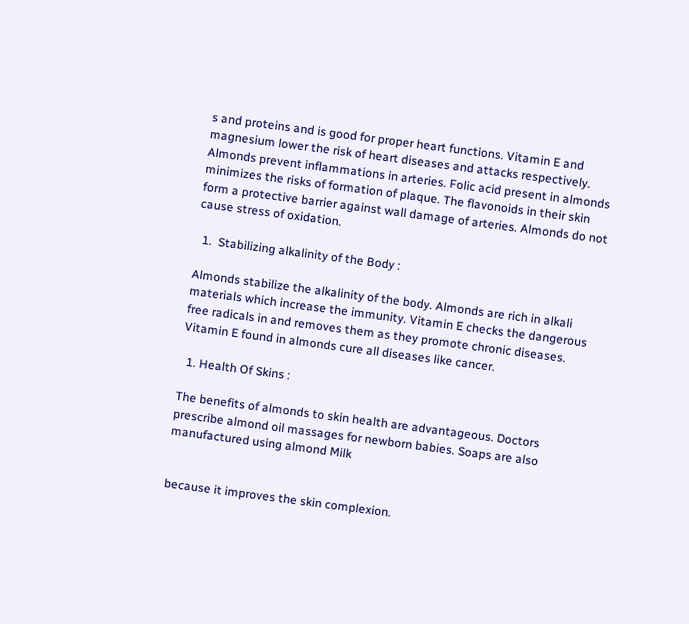s and proteins and is good for proper heart functions. Vitamin E and magnesium lower the risk of heart diseases and attacks respectively. Almonds prevent inflammations in arteries. Folic acid present in almonds minimizes the risks of formation of plaque. The flavonoids in their skin form a protective barrier against wall damage of arteries. Almonds do not cause stress of oxidation.

  1.  Stabilizing alkalinity of the Body :

Almonds stabilize the alkalinity of the body. Almonds are rich in alkali materials which increase the immunity. Vitamin E checks the dangerous free radicals in and removes them as they promote chronic diseases. Vitamin E found in almonds cure all diseases like cancer.

  1. Health Of Skins :

The benefits of almonds to skin health are advantageous. Doctors prescribe almond oil massages for newborn babies. Soaps are also manufactured using almond Milk


because it improves the skin complexion.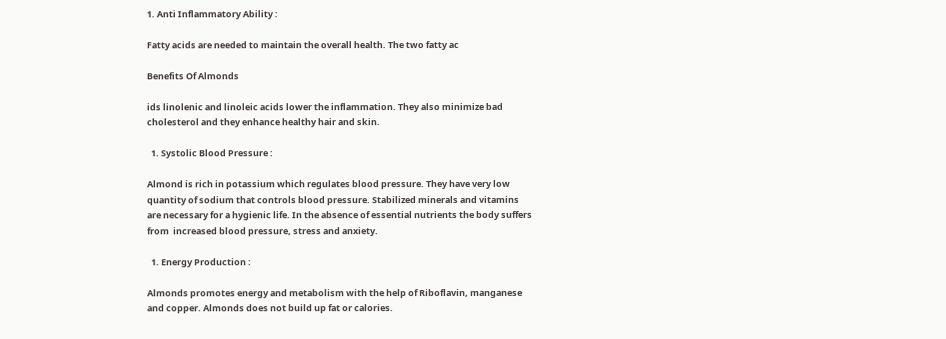1. Anti Inflammatory Ability :

Fatty acids are needed to maintain the overall health. The two fatty ac

Benefits Of Almonds

ids linolenic and linoleic acids lower the inflammation. They also minimize bad cholesterol and they enhance healthy hair and skin.

  1. Systolic Blood Pressure :

Almond is rich in potassium which regulates blood pressure. They have very low quantity of sodium that controls blood pressure. Stabilized minerals and vitamins are necessary for a hygienic life. In the absence of essential nutrients the body suffers from  increased blood pressure, stress and anxiety.

  1. Energy Production :

Almonds promotes energy and metabolism with the help of Riboflavin, manganese and copper. Almonds does not build up fat or calories.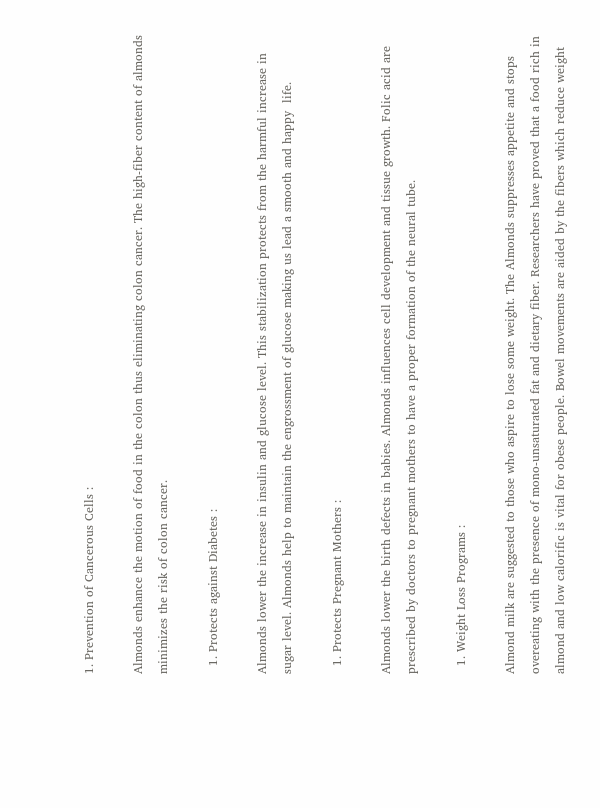1. Prevention of Cancerous Cells :

Almonds enhance the motion of food in the colon thus eliminating colon cancer. The high-fiber content of almonds minimizes the risk of colon cancer.

  1. Protects against Diabetes :

Almonds lower the increase in insulin and glucose level. This stabilization protects from the harmful increase in sugar level. Almonds help to maintain the engrossment of glucose making us lead a smooth and happy  life.

  1. Protects Pregnant Mothers :

Almonds lower the birth defects in babies. Almonds influences cell development and tissue growth. Folic acid are prescribed by doctors to pregnant mothers to have a proper formation of the neural tube.

  1. Weight Loss Programs :

Almond milk are suggested to those who aspire to lose some weight. The Almonds suppresses appetite and stops overeating with the presence of mono-unsaturated fat and dietary fiber. Researchers have proved that a food rich in almond and low calorific is vital for obese people. Bowel movements are aided by the fibers which reduce weight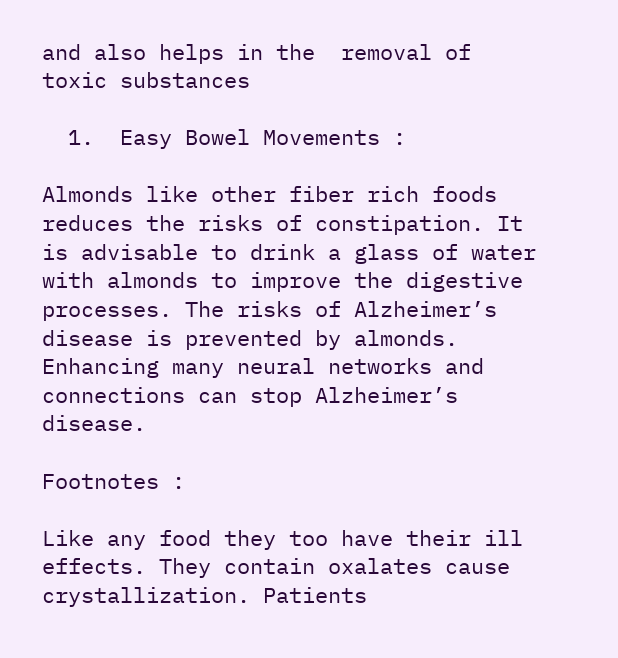and also helps in the  removal of toxic substances

  1.  Easy Bowel Movements :

Almonds like other fiber rich foods reduces the risks of constipation. It is advisable to drink a glass of water with almonds to improve the digestive processes. The risks of Alzheimer’s disease is prevented by almonds. Enhancing many neural networks and connections can stop Alzheimer’s disease.

Footnotes :

Like any food they too have their ill effects. They contain oxalates cause crystallization. Patients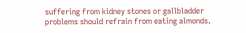suffering from kidney stones or gallbladder problems should refrain from eating almonds.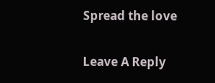Spread the love

Leave A Reply